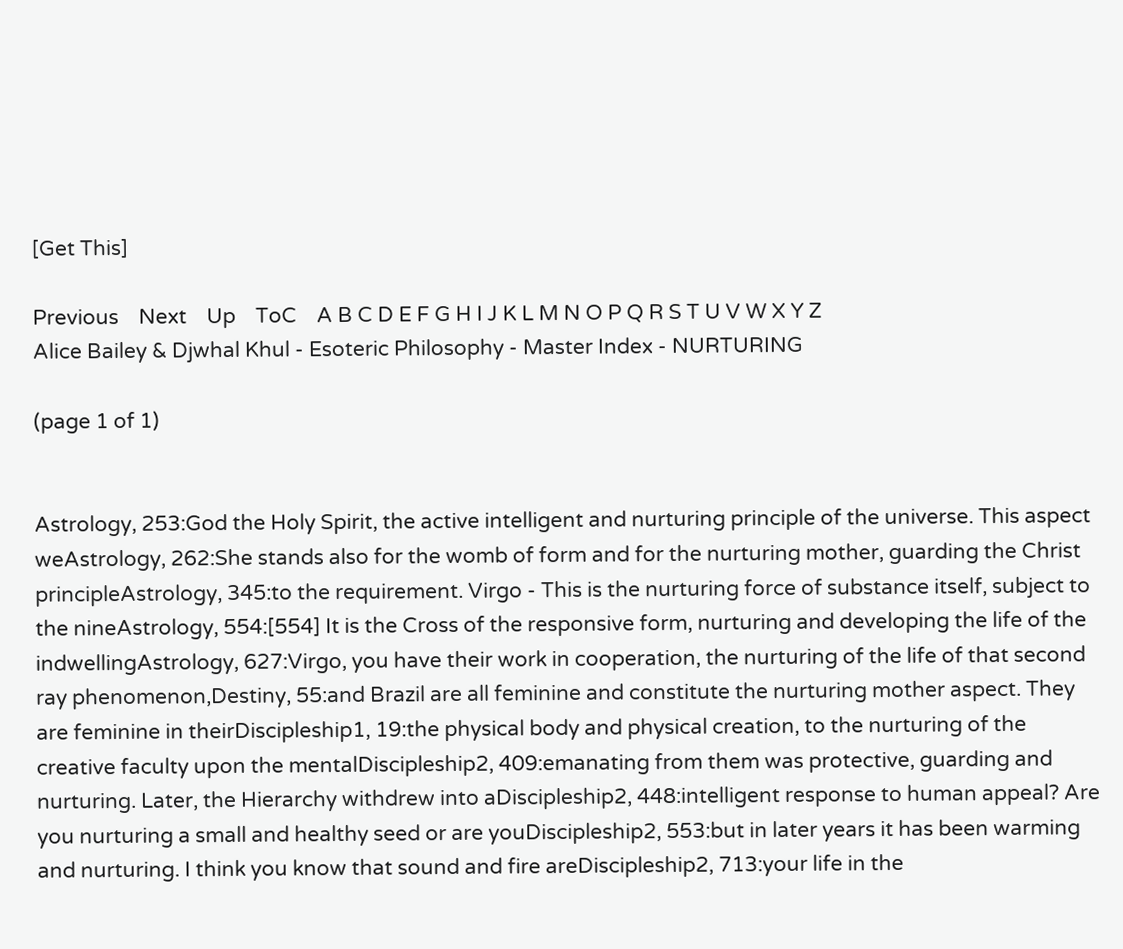[Get This]

Previous    Next    Up    ToC    A B C D E F G H I J K L M N O P Q R S T U V W X Y Z
Alice Bailey & Djwhal Khul - Esoteric Philosophy - Master Index - NURTURING

(page 1 of 1)


Astrology, 253:God the Holy Spirit, the active intelligent and nurturing principle of the universe. This aspect weAstrology, 262:She stands also for the womb of form and for the nurturing mother, guarding the Christ principleAstrology, 345:to the requirement. Virgo - This is the nurturing force of substance itself, subject to the nineAstrology, 554:[554] It is the Cross of the responsive form, nurturing and developing the life of the indwellingAstrology, 627:Virgo, you have their work in cooperation, the nurturing of the life of that second ray phenomenon,Destiny, 55:and Brazil are all feminine and constitute the nurturing mother aspect. They are feminine in theirDiscipleship1, 19:the physical body and physical creation, to the nurturing of the creative faculty upon the mentalDiscipleship2, 409:emanating from them was protective, guarding and nurturing. Later, the Hierarchy withdrew into aDiscipleship2, 448:intelligent response to human appeal? Are you nurturing a small and healthy seed or are youDiscipleship2, 553:but in later years it has been warming and nurturing. I think you know that sound and fire areDiscipleship2, 713:your life in the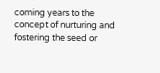coming years to the concept of nurturing and fostering the seed or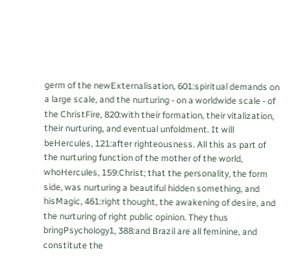germ of the newExternalisation, 601:spiritual demands on a large scale, and the nurturing - on a worldwide scale - of the ChristFire, 820:with their formation, their vitalization, their nurturing, and eventual unfoldment. It will beHercules, 121:after righteousness. All this as part of the nurturing function of the mother of the world, whoHercules, 159:Christ; that the personality, the form side, was nurturing a beautiful hidden something, and hisMagic, 461:right thought, the awakening of desire, and the nurturing of right public opinion. They thus bringPsychology1, 388:and Brazil are all feminine, and constitute the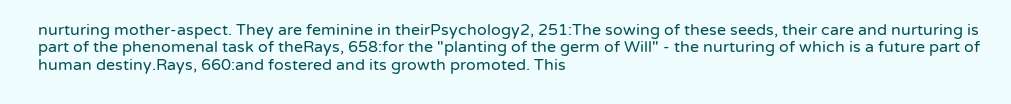nurturing mother-aspect. They are feminine in theirPsychology2, 251:The sowing of these seeds, their care and nurturing is part of the phenomenal task of theRays, 658:for the "planting of the germ of Will" - the nurturing of which is a future part of human destiny.Rays, 660:and fostered and its growth promoted. This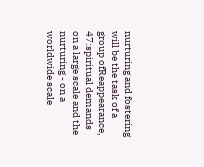nurturing and fostering will be the task of a group ofReappearance, 47:spiritual demands on a large scale and the nurturing - on a worldwide scale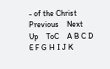- of the Christ
Previous    Next    Up    ToC    A B C D E F G H I J K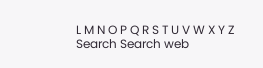L M N O P Q R S T U V W X Y Z
Search Search web